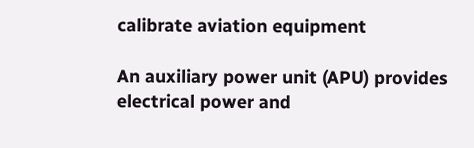calibrate aviation equipment

An auxiliary power unit (APU) provides electrical power and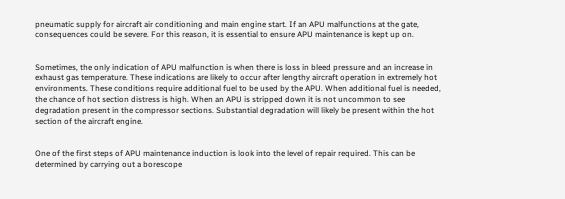pneumatic supply for aircraft air conditioning and main engine start. If an APU malfunctions at the gate, consequences could be severe. For this reason, it is essential to ensure APU maintenance is kept up on.


Sometimes, the only indication of APU malfunction is when there is loss in bleed pressure and an increase in exhaust gas temperature. These indications are likely to occur after lengthy aircraft operation in extremely hot environments. These conditions require additional fuel to be used by the APU. When additional fuel is needed, the chance of hot section distress is high. When an APU is stripped down it is not uncommon to see degradation present in the compressor sections. Substantial degradation will likely be present within the hot section of the aircraft engine.


One of the first steps of APU maintenance induction is look into the level of repair required. This can be determined by carrying out a borescope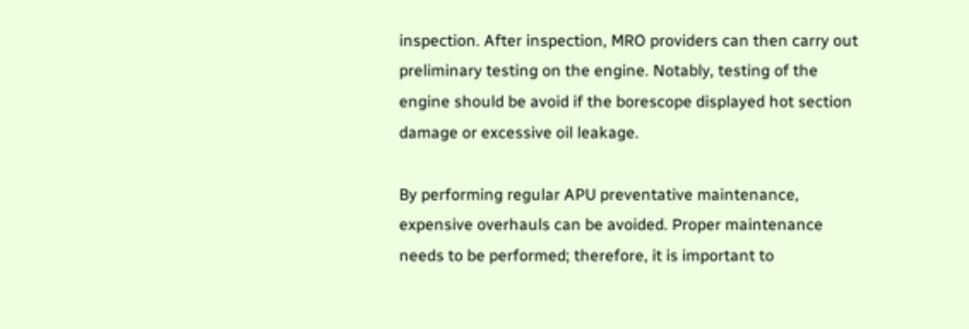inspection. After inspection, MRO providers can then carry out preliminary testing on the engine. Notably, testing of the engine should be avoid if the borescope displayed hot section damage or excessive oil leakage.

By performing regular APU preventative maintenance, expensive overhauls can be avoided. Proper maintenance needs to be performed; therefore, it is important to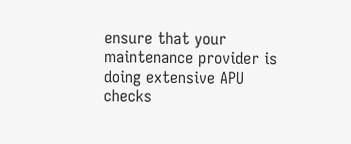ensure that your maintenance provider is doing extensive APU checks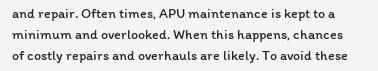and repair. Often times, APU maintenance is kept to a minimum and overlooked. When this happens, chances of costly repairs and overhauls are likely. To avoid these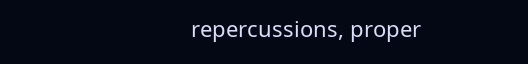repercussions, proper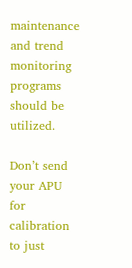maintenance and trend monitoring programs should be utilized.

Don’t send your APU for calibration to just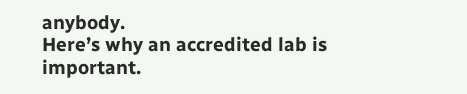anybody.
Here’s why an accredited lab is important.